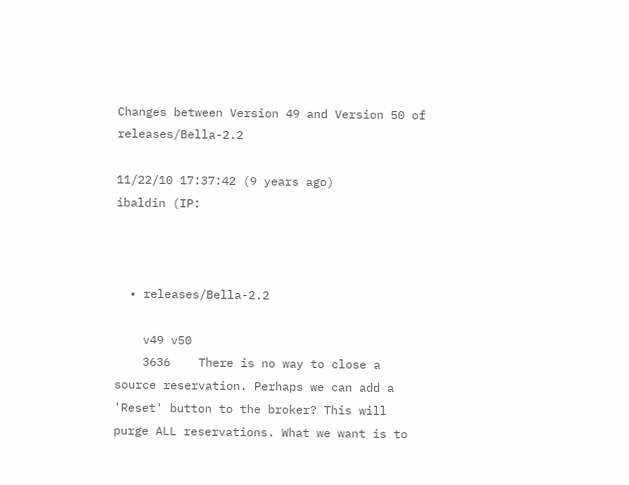Changes between Version 49 and Version 50 of releases/Bella-2.2

11/22/10 17:37:42 (9 years ago)
ibaldin (IP:



  • releases/Bella-2.2

    v49 v50
    3636    There is no way to close a source reservation. Perhaps we can add a 'Reset' button to the broker? This will purge ALL reservations. What we want is to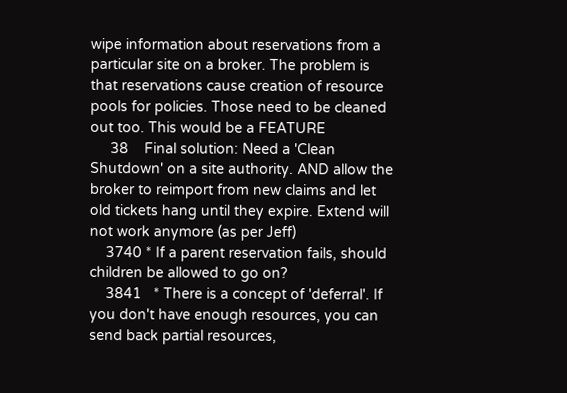wipe information about reservations from a particular site on a broker. The problem is that reservations cause creation of resource pools for policies. Those need to be cleaned out too. This would be a FEATURE
     38    Final solution: Need a 'Clean Shutdown' on a site authority. AND allow the broker to reimport from new claims and let  old tickets hang until they expire. Extend will not work anymore (as per Jeff)
    3740 * If a parent reservation fails, should children be allowed to go on?
    3841   * There is a concept of 'deferral'. If you don't have enough resources, you can send back partial resources,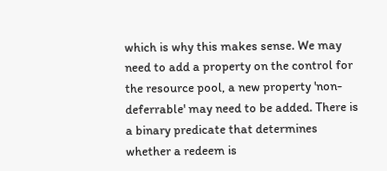which is why this makes sense. We may need to add a property on the control for the resource pool, a new property 'non-deferrable' may need to be added. There is a binary predicate that determines whether a redeem is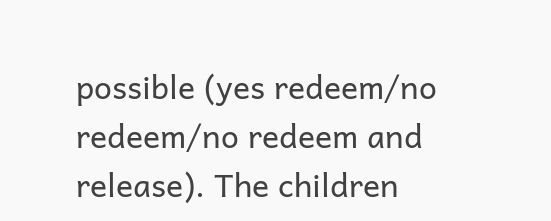possible (yes redeem/no redeem/no redeem and release). The children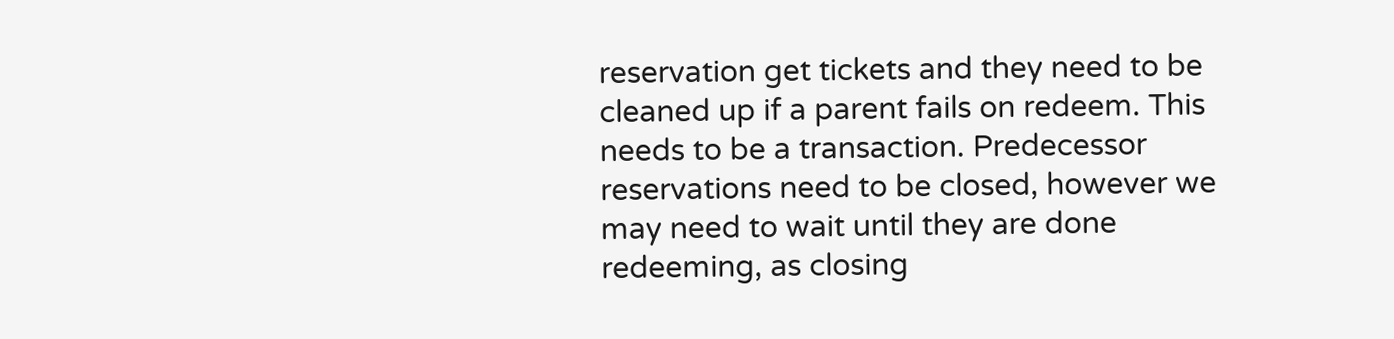reservation get tickets and they need to be cleaned up if a parent fails on redeem. This needs to be a transaction. Predecessor reservations need to be closed, however we may need to wait until they are done redeeming, as closing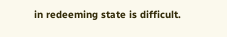in redeeming state is difficult.